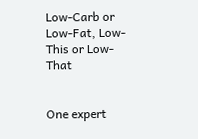Low-Carb or Low-Fat, Low-This or Low-That


One expert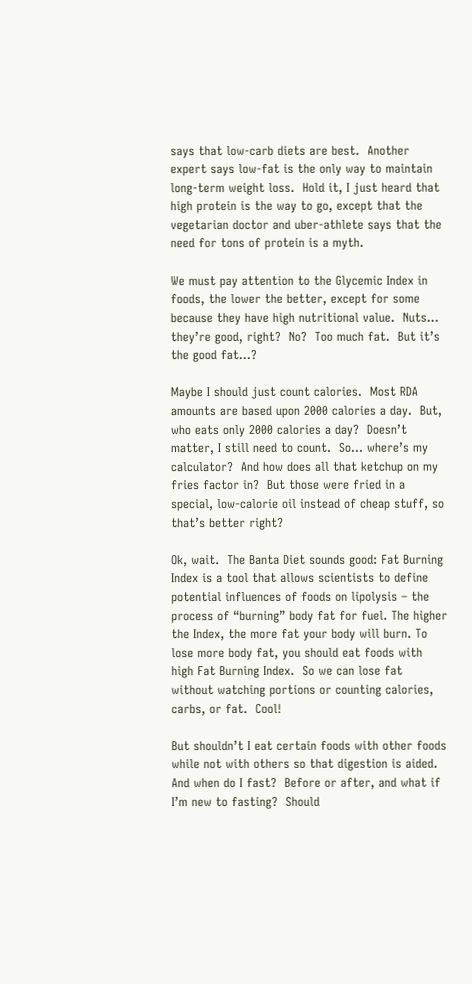says that low-carb diets are best.  Another expert says low-fat is the only way to maintain long-term weight loss.  Hold it, I just heard that high protein is the way to go, except that the vegetarian doctor and uber-athlete says that the need for tons of protein is a myth.

We must pay attention to the Glycemic Index in foods, the lower the better, except for some because they have high nutritional value.  Nuts… they’re good, right?  No?  Too much fat.  But it’s the good fat…?

Maybe I should just count calories.  Most RDA amounts are based upon 2000 calories a day.  But, who eats only 2000 calories a day?  Doesn’t matter, I still need to count.  So… where’s my calculator?  And how does all that ketchup on my fries factor in?  But those were fried in a special, low-calorie oil instead of cheap stuff, so that’s better right?

Ok, wait.  The Banta Diet sounds good: Fat Burning Index is a tool that allows scientists to define potential influences of foods on lipolysis – the process of “burning” body fat for fuel. The higher the Index, the more fat your body will burn. To lose more body fat, you should eat foods with high Fat Burning Index.  So we can lose fat without watching portions or counting calories, carbs, or fat.  Cool!

But shouldn’t I eat certain foods with other foods while not with others so that digestion is aided.  And when do I fast?  Before or after, and what if I’m new to fasting?  Should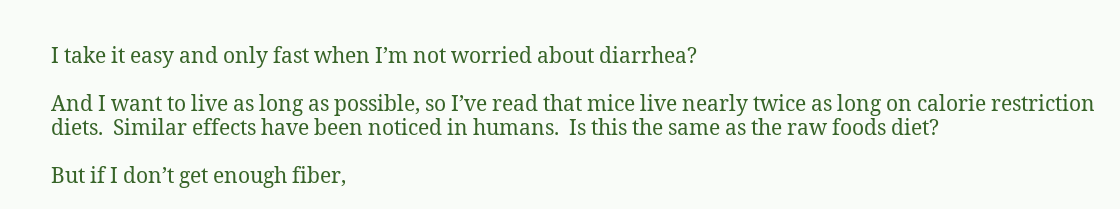I take it easy and only fast when I’m not worried about diarrhea?

And I want to live as long as possible, so I’ve read that mice live nearly twice as long on calorie restriction diets.  Similar effects have been noticed in humans.  Is this the same as the raw foods diet?

But if I don’t get enough fiber,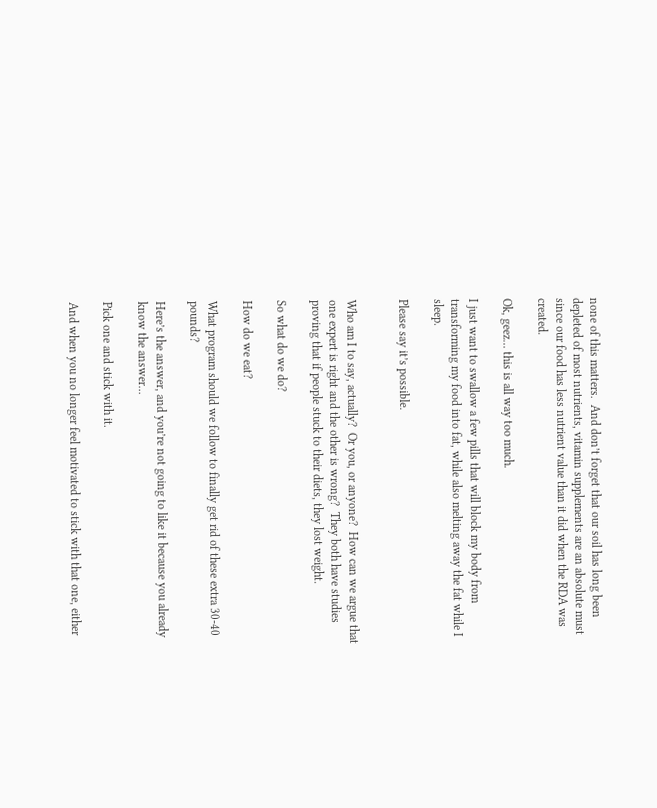none of this matters.  And don’t forget that our soil has long been depleted of most nutrients, vitamin supplements are an absolute must since our food has less nutrient value than it did when the RDA was created.

Ok, geez… this is all way too much.

I just want to swallow a few pills that will block my body from transforming my food into fat, while also melting away the fat while I sleep.

Please say it’s possible.


Who am I to say, actually?  Or you, or anyone?  How can we argue that one expert is right and the other is wrong?  They both have studies proving that if people stuck to their diets, they lost weight.

So what do we do?

How do we eat?

What program should we follow to finally get rid of these extra 30-40 pounds?

Here’s the answer, and you’re not going to like it because you already know the answer…

Pick one and stick with it.

And when you no longer feel motivated to stick with that one, either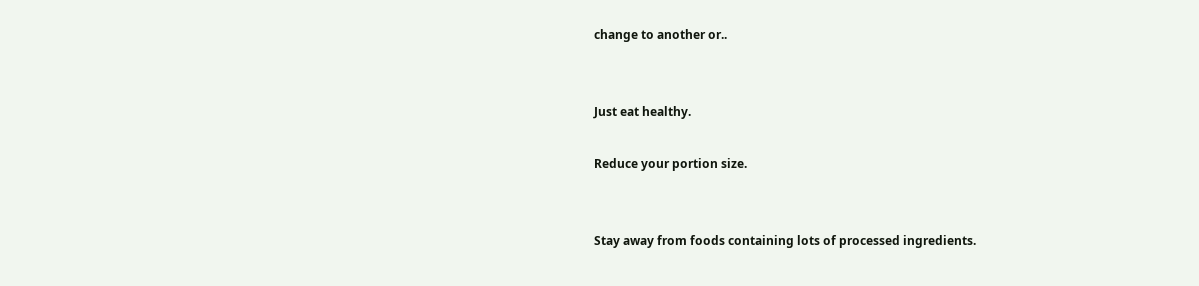change to another or..


Just eat healthy.

Reduce your portion size.


Stay away from foods containing lots of processed ingredients.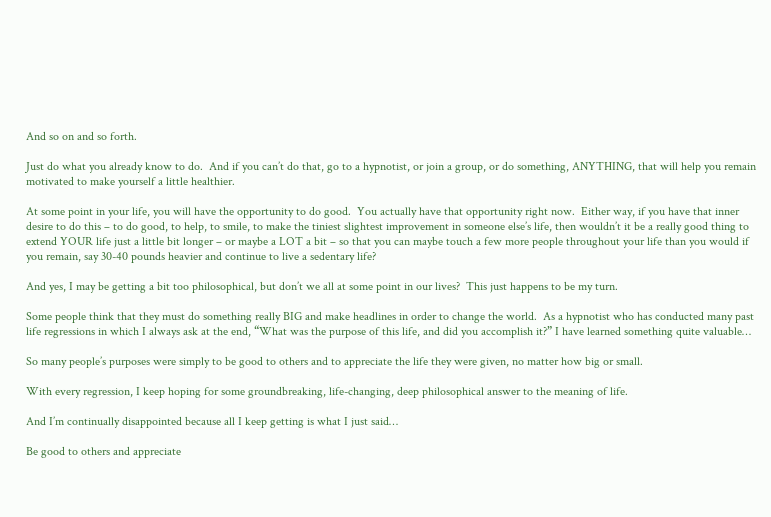And so on and so forth.

Just do what you already know to do.  And if you can’t do that, go to a hypnotist, or join a group, or do something, ANYTHING, that will help you remain motivated to make yourself a little healthier.

At some point in your life, you will have the opportunity to do good.  You actually have that opportunity right now.  Either way, if you have that inner desire to do this – to do good, to help, to smile, to make the tiniest slightest improvement in someone else’s life, then wouldn’t it be a really good thing to extend YOUR life just a little bit longer – or maybe a LOT a bit – so that you can maybe touch a few more people throughout your life than you would if you remain, say 30-40 pounds heavier and continue to live a sedentary life?

And yes, I may be getting a bit too philosophical, but don’t we all at some point in our lives?  This just happens to be my turn.

Some people think that they must do something really BIG and make headlines in order to change the world.  As a hypnotist who has conducted many past life regressions in which I always ask at the end, “What was the purpose of this life, and did you accomplish it?” I have learned something quite valuable…

So many people’s purposes were simply to be good to others and to appreciate the life they were given, no matter how big or small.

With every regression, I keep hoping for some groundbreaking, life-changing, deep philosophical answer to the meaning of life.

And I’m continually disappointed because all I keep getting is what I just said…

Be good to others and appreciate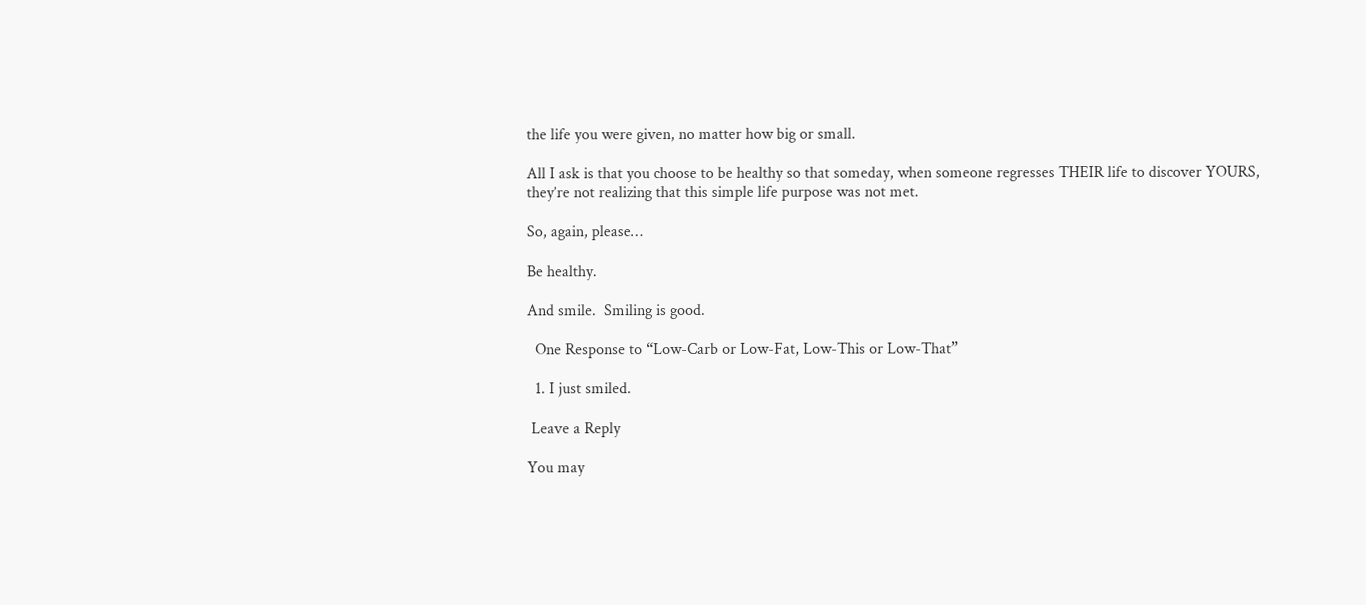the life you were given, no matter how big or small.

All I ask is that you choose to be healthy so that someday, when someone regresses THEIR life to discover YOURS, they’re not realizing that this simple life purpose was not met.

So, again, please…

Be healthy.

And smile.  Smiling is good.

  One Response to “Low-Carb or Low-Fat, Low-This or Low-That”

  1. I just smiled.

 Leave a Reply

You may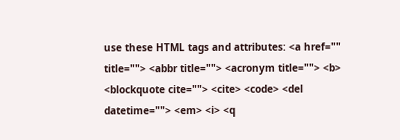use these HTML tags and attributes: <a href="" title=""> <abbr title=""> <acronym title=""> <b> <blockquote cite=""> <cite> <code> <del datetime=""> <em> <i> <q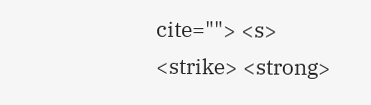cite=""> <s> <strike> <strong>